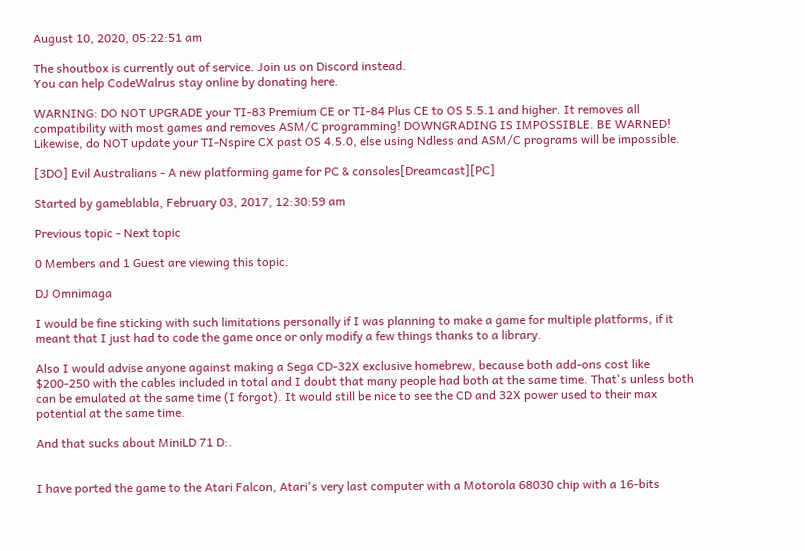August 10, 2020, 05:22:51 am

The shoutbox is currently out of service. Join us on Discord instead.
You can help CodeWalrus stay online by donating here.

WARNING: DO NOT UPGRADE your TI-83 Premium CE or TI-84 Plus CE to OS 5.5.1 and higher. It removes all compatibility with most games and removes ASM/C programming! DOWNGRADING IS IMPOSSIBLE. BE WARNED! Likewise, do NOT update your TI-Nspire CX past OS 4.5.0, else using Ndless and ASM/C programs will be impossible.

[3DO] Evil Australians - A new platforming game for PC & consoles[Dreamcast][PC]

Started by gameblabla, February 03, 2017, 12:30:59 am

Previous topic - Next topic

0 Members and 1 Guest are viewing this topic.

DJ Omnimaga

I would be fine sticking with such limitations personally if I was planning to make a game for multiple platforms, if it meant that I just had to code the game once or only modify a few things thanks to a library.

Also I would advise anyone against making a Sega CD-32X exclusive homebrew, because both add-ons cost like $200-250 with the cables included in total and I doubt that many people had both at the same time. That's unless both can be emulated at the same time (I forgot). It would still be nice to see the CD and 32X power used to their max potential at the same time.

And that sucks about MiniLD 71 D:.


I have ported the game to the Atari Falcon, Atari's very last computer with a Motorola 68030 chip with a 16-bits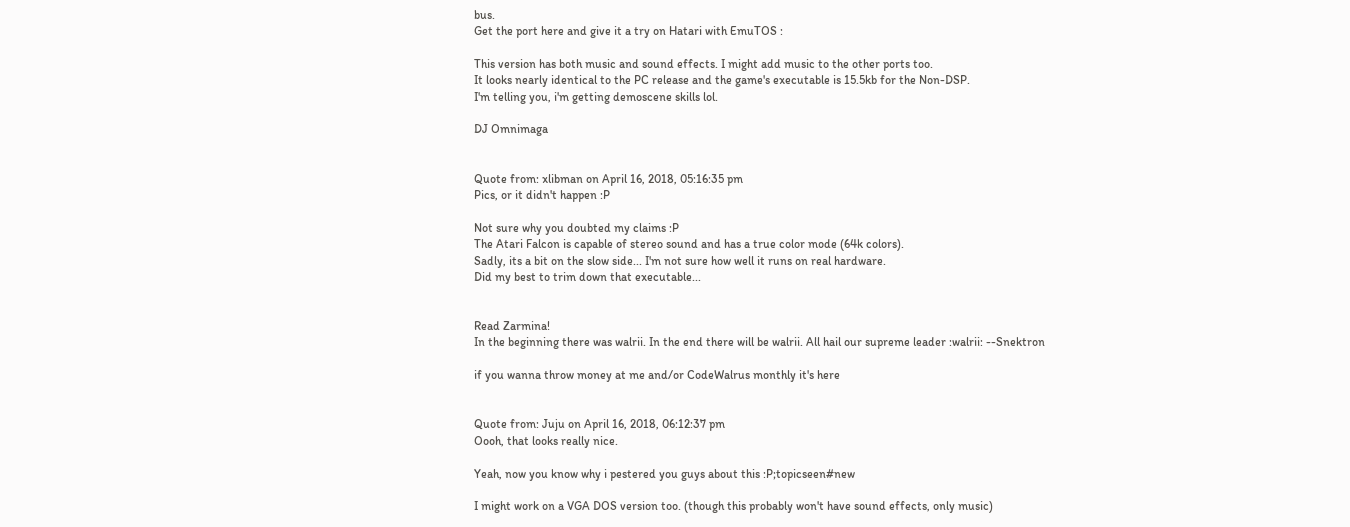bus.
Get the port here and give it a try on Hatari with EmuTOS :

This version has both music and sound effects. I might add music to the other ports too.
It looks nearly identical to the PC release and the game's executable is 15.5kb for the Non-DSP.
I'm telling you, i'm getting demoscene skills lol.

DJ Omnimaga


Quote from: xlibman on April 16, 2018, 05:16:35 pm
Pics, or it didn't happen :P

Not sure why you doubted my claims :P
The Atari Falcon is capable of stereo sound and has a true color mode (64k colors).
Sadly, its a bit on the slow side... I'm not sure how well it runs on real hardware.
Did my best to trim down that executable...


Read Zarmina!
In the beginning there was walrii. In the end there will be walrii. All hail our supreme leader :walrii: --Snektron

if you wanna throw money at me and/or CodeWalrus monthly it's here


Quote from: Juju on April 16, 2018, 06:12:37 pm
Oooh, that looks really nice.

Yeah, now you know why i pestered you guys about this :P;topicseen#new

I might work on a VGA DOS version too. (though this probably won't have sound effects, only music)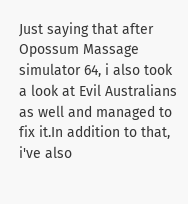Just saying that after Opossum Massage simulator 64, i also took a look at Evil Australians as well and managed to fix it.In addition to that, i've also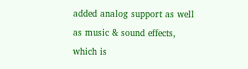added analog support as well as music & sound effects, which is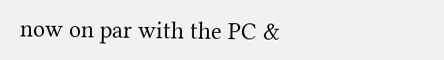now on par with the PC &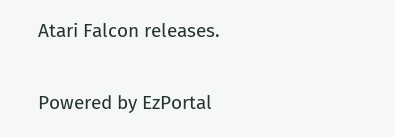Atari Falcon releases.

Powered by EzPortal